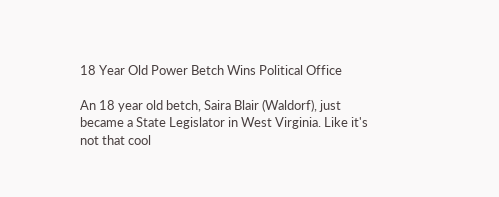18 Year Old Power Betch Wins Political Office

An 18 year old betch, Saira Blair (Waldorf), just became a State Legislator in West Virginia. Like it's not that cool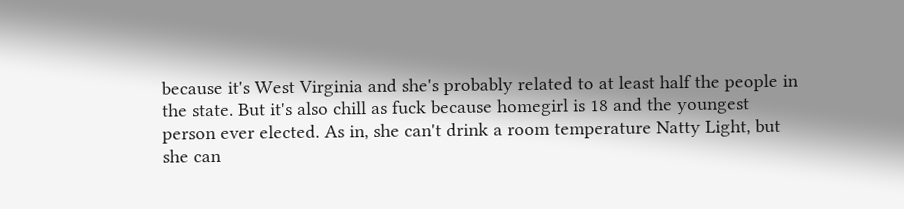because it's West Virginia and she's probably related to at least half the people in the state. But it's also chill as fuck because homegirl is 18 and the youngest person ever elected. As in, she can't drink a room temperature Natty Light, but she can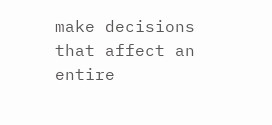make decisions that affect an entire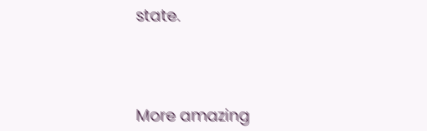state.




More amazing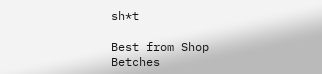sh*t

Best from Shop Betches